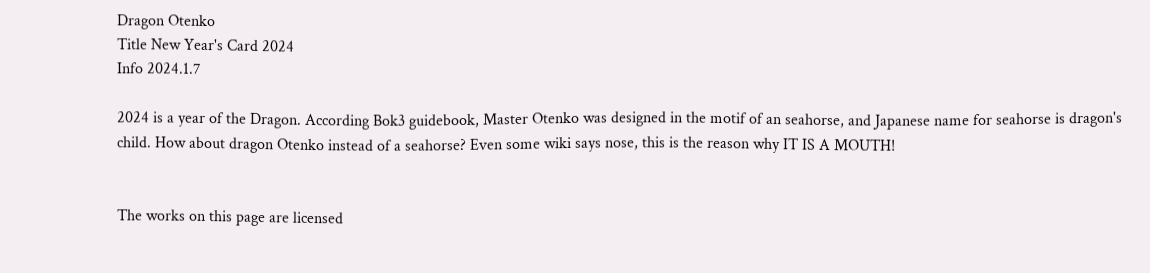Dragon Otenko
Title New Year's Card 2024
Info 2024.1.7

2024 is a year of the Dragon. According Bok3 guidebook, Master Otenko was designed in the motif of an seahorse, and Japanese name for seahorse is dragon's child. How about dragon Otenko instead of a seahorse? Even some wiki says nose, this is the reason why IT IS A MOUTH!


The works on this page are licensed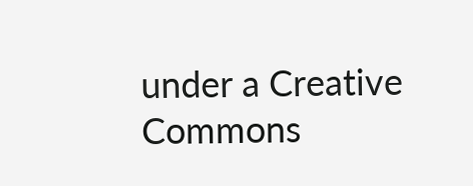under a Creative Commons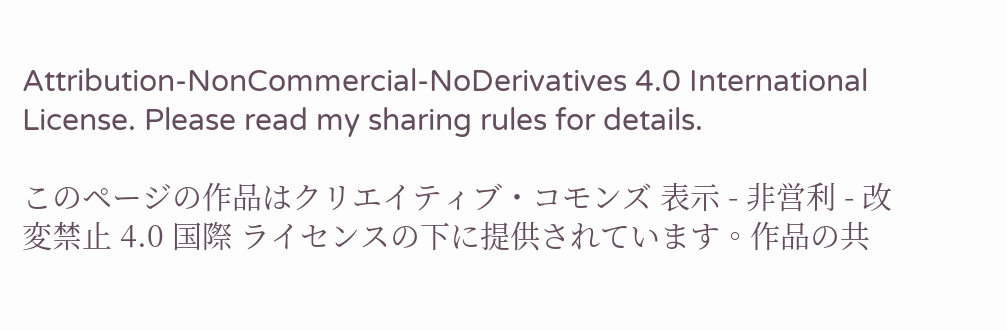Attribution-NonCommercial-NoDerivatives 4.0 International License. Please read my sharing rules for details.

このページの作品はクリエイティブ・コモンズ 表示 - 非営利 - 改変禁止 4.0 国際 ライセンスの下に提供されています。作品の共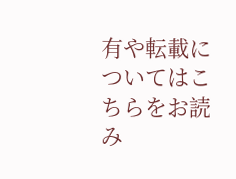有や転載についてはこちらをお読み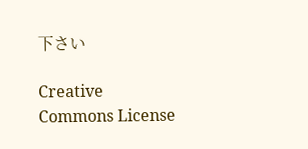下さい

Creative Commons License